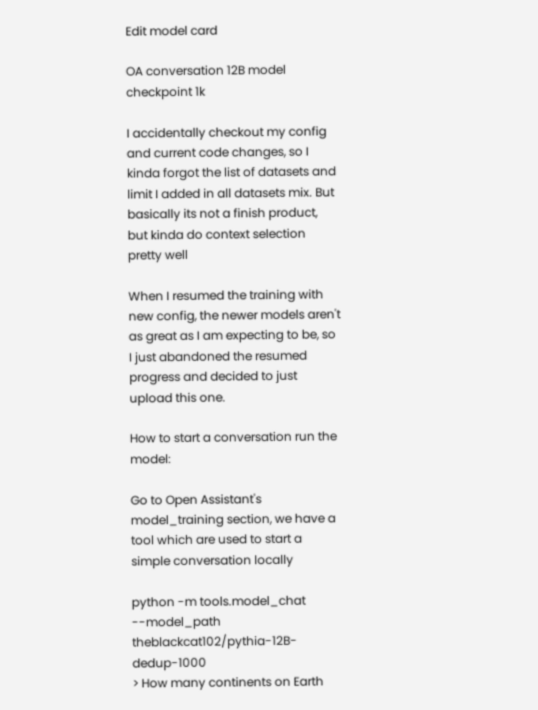Edit model card

OA conversation 12B model checkpoint 1k

I accidentally checkout my config and current code changes, so I kinda forgot the list of datasets and limit I added in all datasets mix. But basically its not a finish product, but kinda do context selection pretty well

When I resumed the training with new config, the newer models aren't as great as I am expecting to be, so I just abandoned the resumed progress and decided to just upload this one.

How to start a conversation run the model:

Go to Open Assistant's model_training section, we have a tool which are used to start a simple conversation locally

python -m tools.model_chat --model_path theblackcat102/pythia-12B-dedup-1000
> How many continents on Earth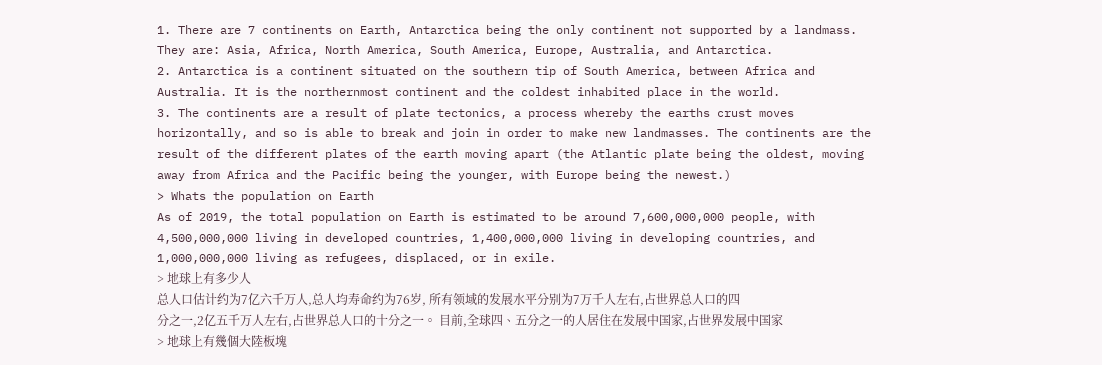1. There are 7 continents on Earth, Antarctica being the only continent not supported by a landmass. They are: Asia, Africa, North America, South America, Europe, Australia, and Antarctica.
2. Antarctica is a continent situated on the southern tip of South America, between Africa and Australia. It is the northernmost continent and the coldest inhabited place in the world.
3. The continents are a result of plate tectonics, a process whereby the earths crust moves horizontally, and so is able to break and join in order to make new landmasses. The continents are the result of the different plates of the earth moving apart (the Atlantic plate being the oldest, moving away from Africa and the Pacific being the younger, with Europe being the newest.)
> Whats the population on Earth
As of 2019, the total population on Earth is estimated to be around 7,600,000,000 people, with 4,500,000,000 living in developed countries, 1,400,000,000 living in developing countries, and 1,000,000,000 living as refugees, displaced, or in exile.
> 地球上有多少人
总人口估计约为7亿六千万人,总人均寿命约为76岁, 所有领域的发展水平分别为7万千人左右,占世界总人口的四
分之一,2亿五千万人左右,占世界总人口的十分之一。 目前,全球四、五分之一的人居住在发展中国家,占世界发展中国家
> 地球上有幾個大陸板塊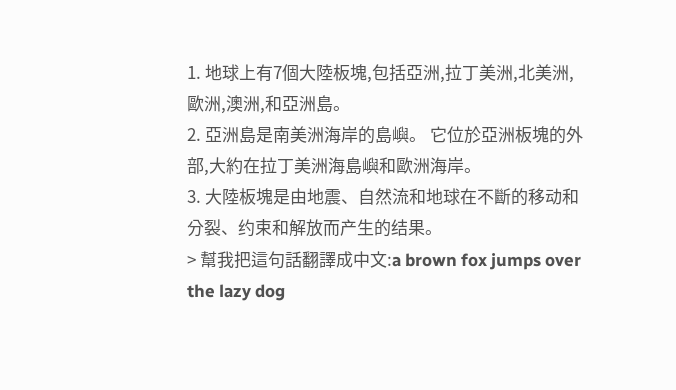1. 地球上有7個大陸板塊,包括亞洲,拉丁美洲,北美洲,歐洲,澳洲,和亞洲島。
2. 亞洲島是南美洲海岸的島嶼。 它位於亞洲板塊的外部,大約在拉丁美洲海島嶼和歐洲海岸。
3. 大陸板塊是由地震、自然流和地球在不斷的移动和分裂、约束和解放而产生的结果。
> 幫我把這句話翻譯成中文:a brown fox jumps over the lazy dog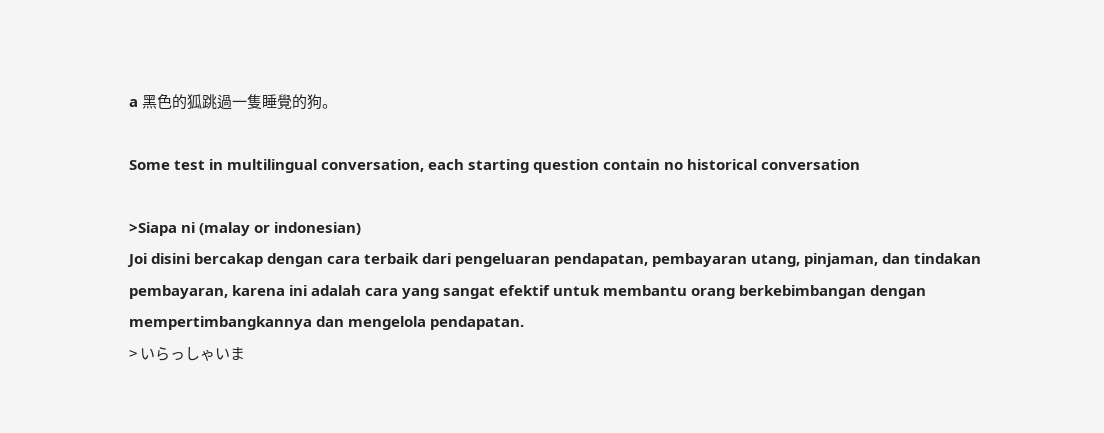a 黑色的狐跳過一隻睡覺的狗。

Some test in multilingual conversation, each starting question contain no historical conversation

>Siapa ni (malay or indonesian)
Joi disini bercakap dengan cara terbaik dari pengeluaran pendapatan, pembayaran utang, pinjaman, dan tindakan pembayaran, karena ini adalah cara yang sangat efektif untuk membantu orang berkebimbangan dengan mempertimbangkannya dan mengelola pendapatan.
> いらっしゃいま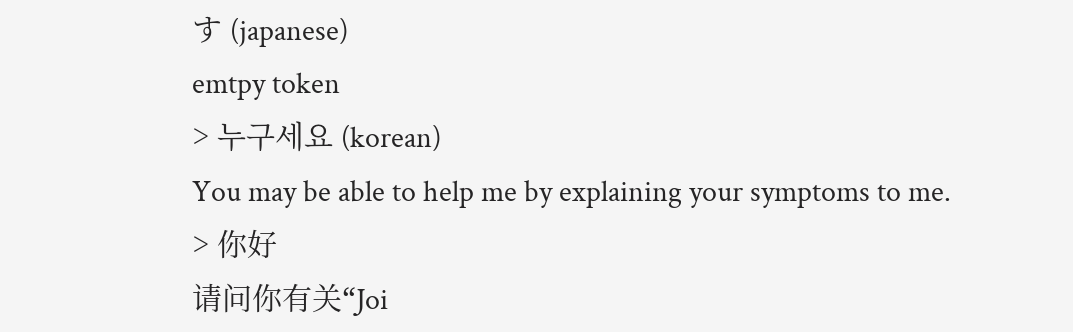す (japanese)
emtpy token
> 누구세요 (korean)
You may be able to help me by explaining your symptoms to me.
> 你好
请问你有关“Joi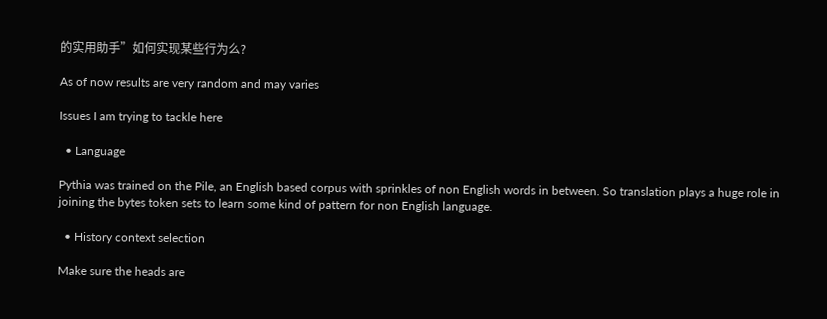的实用助手”如何实现某些行为么?

As of now results are very random and may varies

Issues I am trying to tackle here

  • Language

Pythia was trained on the Pile, an English based corpus with sprinkles of non English words in between. So translation plays a huge role in joining the bytes token sets to learn some kind of pattern for non English language.

  • History context selection

Make sure the heads are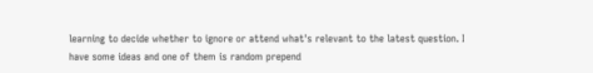learning to decide whether to ignore or attend what's relevant to the latest question. I have some ideas and one of them is random prepend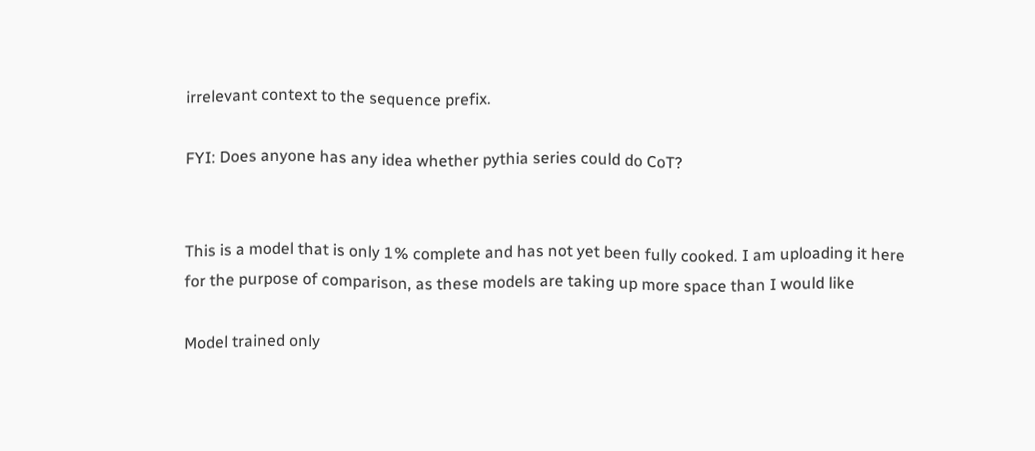irrelevant context to the sequence prefix.

FYI: Does anyone has any idea whether pythia series could do CoT?


This is a model that is only 1% complete and has not yet been fully cooked. I am uploading it here for the purpose of comparison, as these models are taking up more space than I would like

Model trained only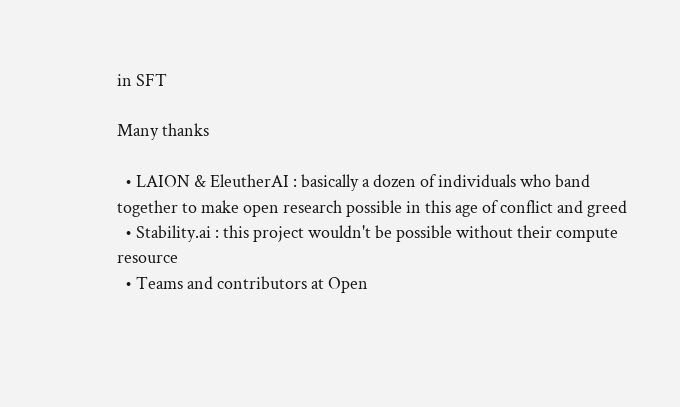in SFT

Many thanks

  • LAION & EleutherAI : basically a dozen of individuals who band together to make open research possible in this age of conflict and greed
  • Stability.ai : this project wouldn't be possible without their compute resource
  • Teams and contributors at Open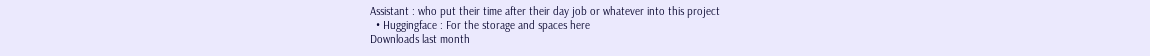Assistant : who put their time after their day job or whatever into this project
  • Huggingface : For the storage and spaces here
Downloads last month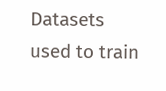Datasets used to train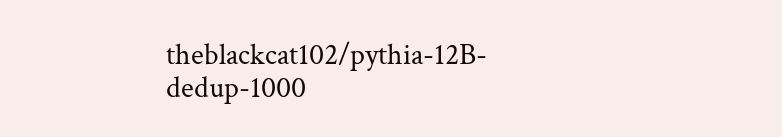theblackcat102/pythia-12B-dedup-1000